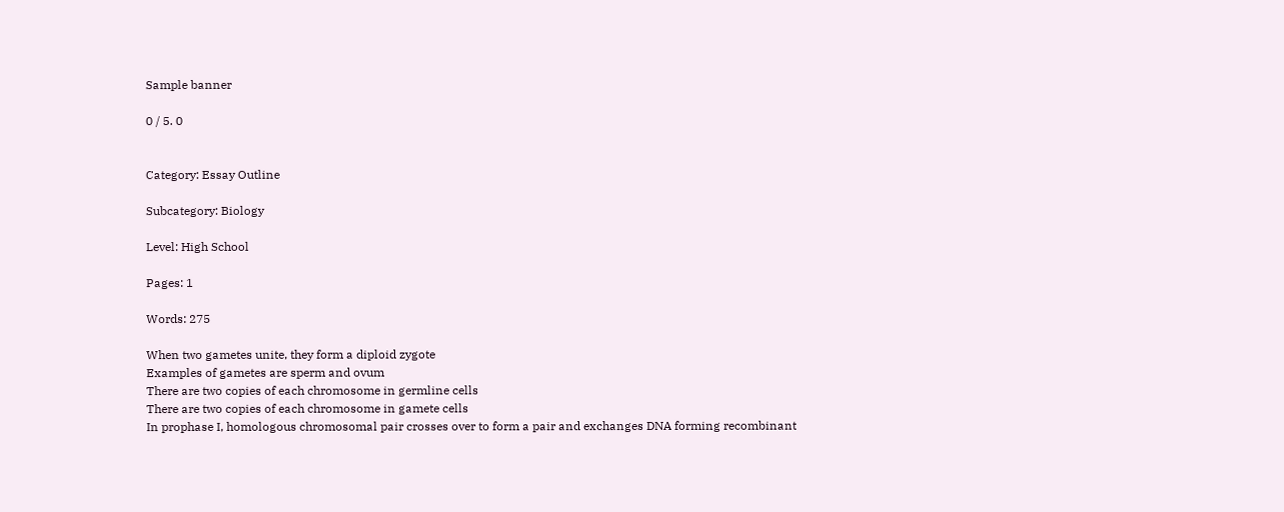Sample banner

0 / 5. 0


Category: Essay Outline

Subcategory: Biology

Level: High School

Pages: 1

Words: 275

When two gametes unite, they form a diploid zygote
Examples of gametes are sperm and ovum
There are two copies of each chromosome in germline cells
There are two copies of each chromosome in gamete cells
In prophase I, homologous chromosomal pair crosses over to form a pair and exchanges DNA forming recombinant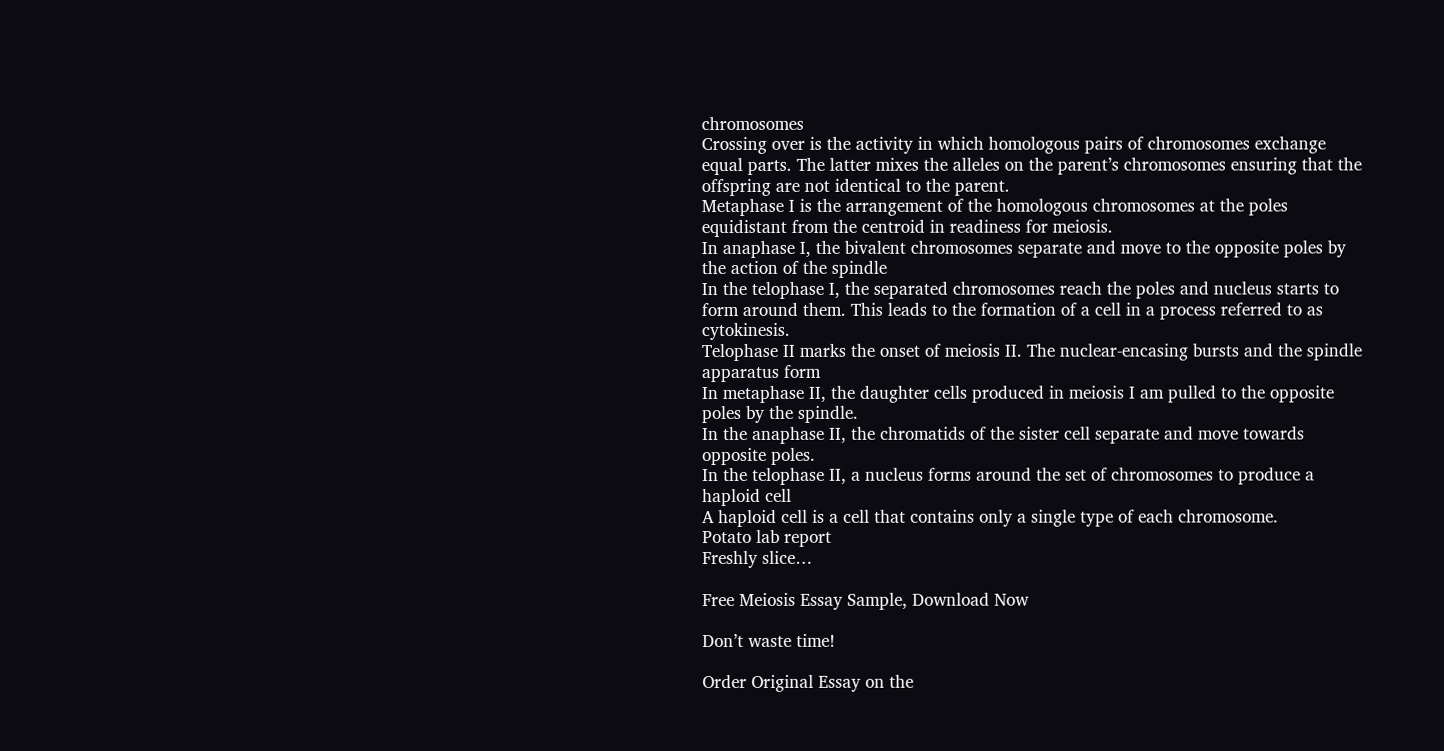chromosomes
Crossing over is the activity in which homologous pairs of chromosomes exchange equal parts. The latter mixes the alleles on the parent’s chromosomes ensuring that the offspring are not identical to the parent.
Metaphase I is the arrangement of the homologous chromosomes at the poles equidistant from the centroid in readiness for meiosis.
In anaphase I, the bivalent chromosomes separate and move to the opposite poles by the action of the spindle
In the telophase I, the separated chromosomes reach the poles and nucleus starts to form around them. This leads to the formation of a cell in a process referred to as cytokinesis.
Telophase II marks the onset of meiosis II. The nuclear-encasing bursts and the spindle apparatus form
In metaphase II, the daughter cells produced in meiosis I am pulled to the opposite poles by the spindle.
In the anaphase II, the chromatids of the sister cell separate and move towards opposite poles.
In the telophase II, a nucleus forms around the set of chromosomes to produce a haploid cell
A haploid cell is a cell that contains only a single type of each chromosome.
Potato lab report
Freshly slice…

Free Meiosis Essay Sample, Download Now

Don’t waste time!

Order Original Essay on the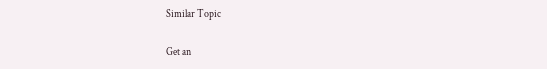Similar Topic

Get an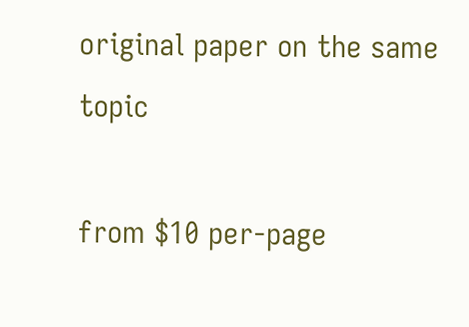original paper on the same topic

from $10 per-page